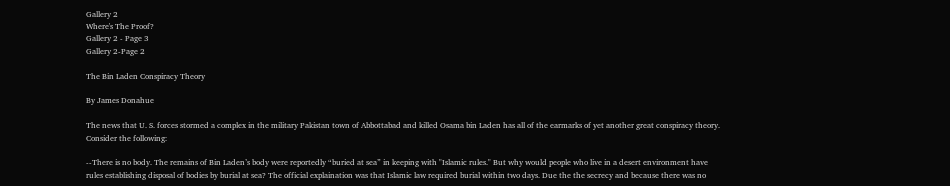Gallery 2
Where's The Proof?
Gallery 2 - Page 3
Gallery 2-Page 2

The Bin Laden Conspiracy Theory

By James Donahue

The news that U. S. forces stormed a complex in the military Pakistan town of Abbottabad and killed Osama bin Laden has all of the earmarks of yet another great conspiracy theory. Consider the following:

--There is no body. The remains of Bin Laden’s body were reportedly “buried at sea” in keeping with "Islamic rules." But why would people who live in a desert environment have rules establishing disposal of bodies by burial at sea? The official explaination was that Islamic law required burial within two days. Due the the secrecy and because there was no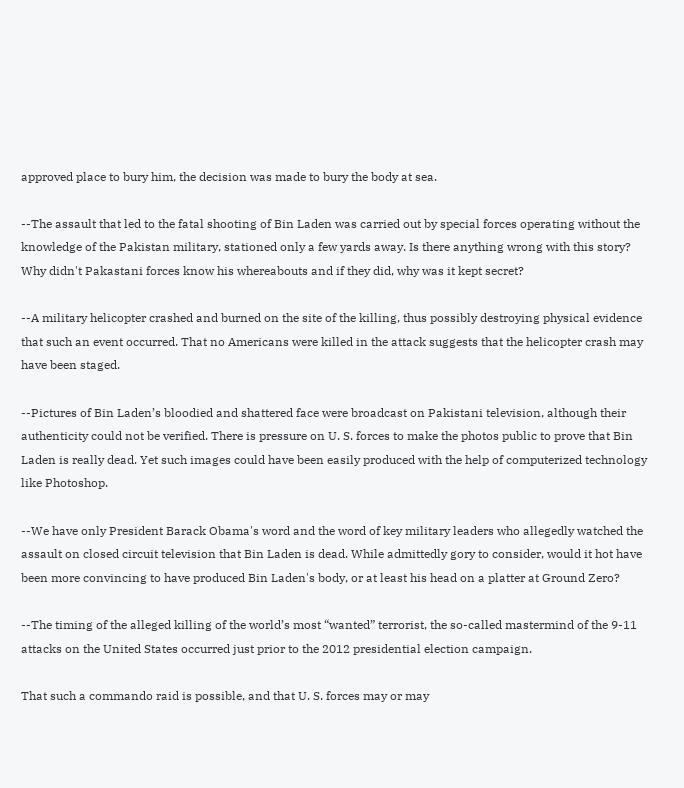approved place to bury him, the decision was made to bury the body at sea.

--The assault that led to the fatal shooting of Bin Laden was carried out by special forces operating without the knowledge of the Pakistan military, stationed only a few yards away. Is there anything wrong with this story? Why didn't Pakastani forces know his whereabouts and if they did, why was it kept secret?

--A military helicopter crashed and burned on the site of the killing, thus possibly destroying physical evidence that such an event occurred. That no Americans were killed in the attack suggests that the helicopter crash may have been staged.

--Pictures of Bin Laden’s bloodied and shattered face were broadcast on Pakistani television, although their authenticity could not be verified. There is pressure on U. S. forces to make the photos public to prove that Bin Laden is really dead. Yet such images could have been easily produced with the help of computerized technology like Photoshop.

--We have only President Barack Obama's word and the word of key military leaders who allegedly watched the assault on closed circuit television that Bin Laden is dead. While admittedly gory to consider, would it hot have been more convincing to have produced Bin Laden's body, or at least his head on a platter at Ground Zero?

--The timing of the alleged killing of the world’s most “wanted” terrorist, the so-called mastermind of the 9-11 attacks on the United States occurred just prior to the 2012 presidential election campaign.

That such a commando raid is possible, and that U. S. forces may or may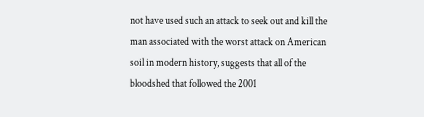not have used such an attack to seek out and kill the man associated with the worst attack on American soil in modern history, suggests that all of the bloodshed that followed the 2001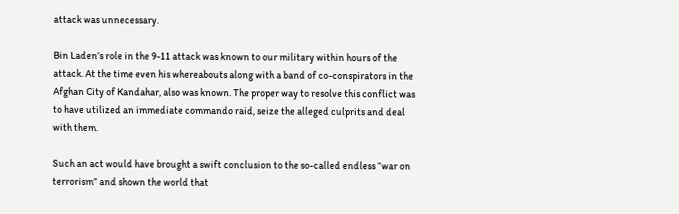attack was unnecessary.

Bin Laden’s role in the 9-11 attack was known to our military within hours of the attack. At the time even his whereabouts along with a band of co-conspirators in the Afghan City of Kandahar, also was known. The proper way to resolve this conflict was to have utilized an immediate commando raid, seize the alleged culprits and deal with them.

Such an act would have brought a swift conclusion to the so-called endless “war on terrorism” and shown the world that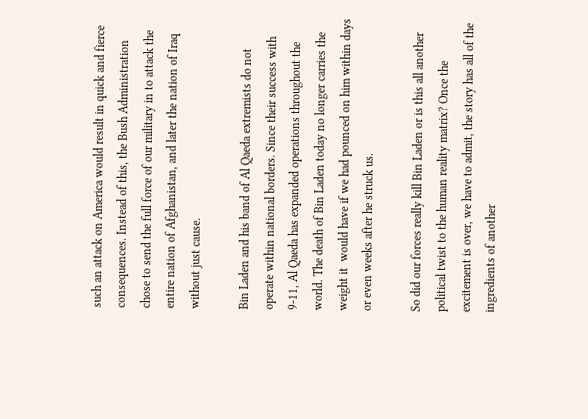such an attack on America would result in quick and fierce consequences. Instead of this, the Bush Administration chose to send the full force of our military in to attack the entire nation of Afghanistan, and later the nation of Iraq without just cause.

Bin Laden and his band of Al Qaeda extremists do not operate within national borders. Since their success with 9-11, Al Qaeda has expanded operations throughout the world. The death of Bin Laden today no longer carries the weight it  would have if we had pounced on him within days or even weeks after he struck us.

So did our forces really kill Bin Laden or is this all another political twist to the human reality matrix? Once the excitement is over, we have to admit, the story has all of the ingredients of another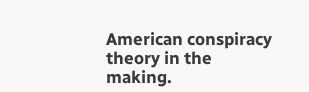American conspiracy theory in the making.